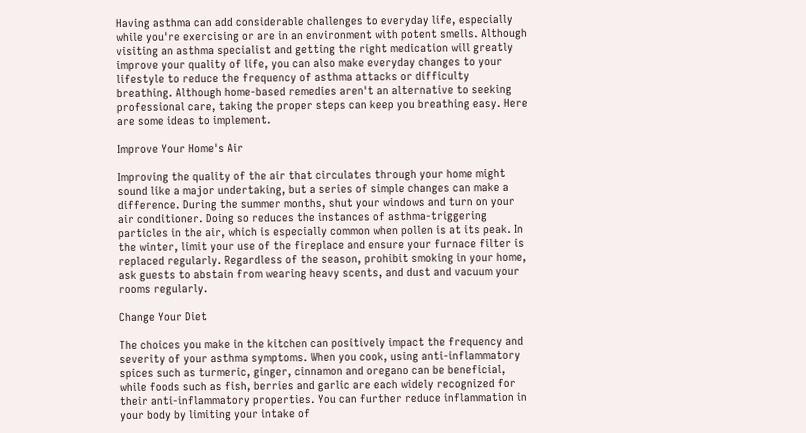Having asthma can add considerable challenges to everyday life, especially while you're exercising or are in an environment with potent smells. Although visiting an asthma specialist and getting the right medication will greatly improve your quality of life, you can also make everyday changes to your lifestyle to reduce the frequency of asthma attacks or difficulty breathing. Although home-based remedies aren't an alternative to seeking professional care, taking the proper steps can keep you breathing easy. Here are some ideas to implement.

Improve Your Home's Air

Improving the quality of the air that circulates through your home might sound like a major undertaking, but a series of simple changes can make a difference. During the summer months, shut your windows and turn on your air conditioner. Doing so reduces the instances of asthma-triggering particles in the air, which is especially common when pollen is at its peak. In the winter, limit your use of the fireplace and ensure your furnace filter is replaced regularly. Regardless of the season, prohibit smoking in your home, ask guests to abstain from wearing heavy scents, and dust and vacuum your rooms regularly.

Change Your Diet

The choices you make in the kitchen can positively impact the frequency and severity of your asthma symptoms. When you cook, using anti-inflammatory spices such as turmeric, ginger, cinnamon and oregano can be beneficial, while foods such as fish, berries and garlic are each widely recognized for their anti-inflammatory properties. You can further reduce inflammation in your body by limiting your intake of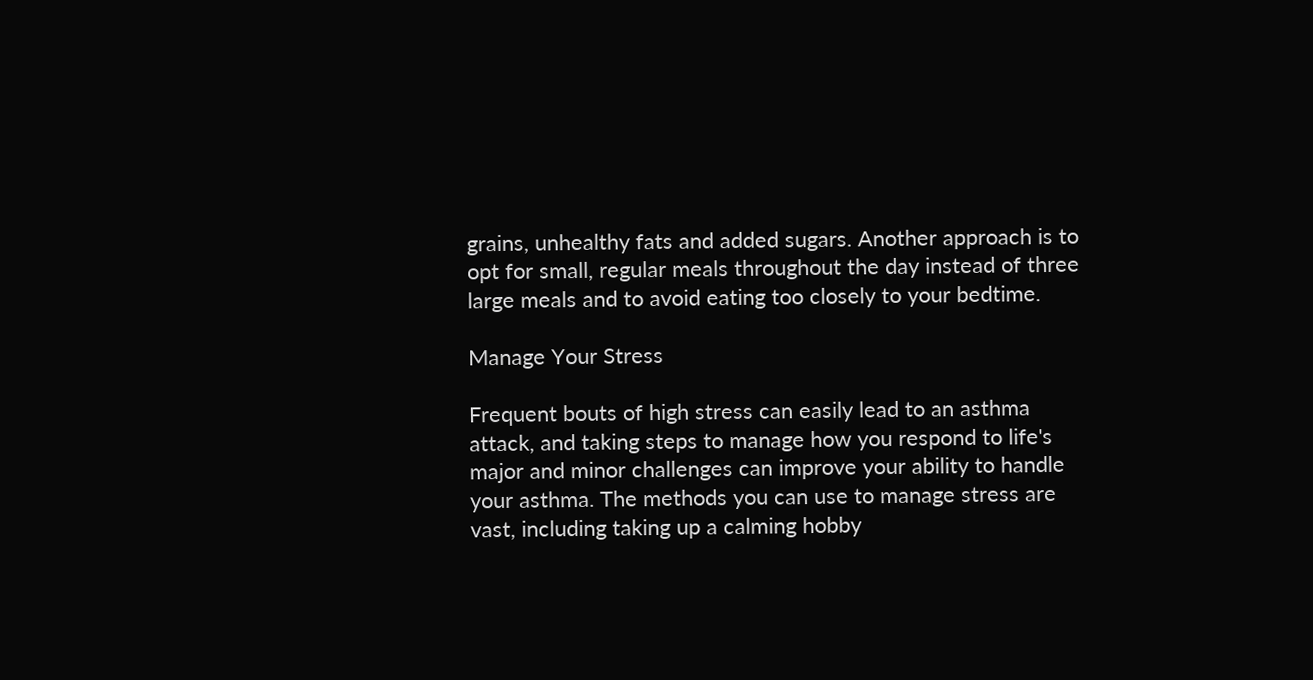grains, unhealthy fats and added sugars. Another approach is to opt for small, regular meals throughout the day instead of three large meals and to avoid eating too closely to your bedtime.

Manage Your Stress

Frequent bouts of high stress can easily lead to an asthma attack, and taking steps to manage how you respond to life's major and minor challenges can improve your ability to handle your asthma. The methods you can use to manage stress are vast, including taking up a calming hobby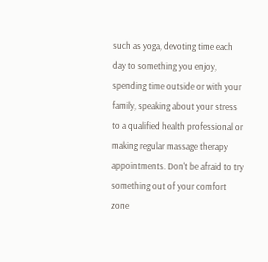such as yoga, devoting time each day to something you enjoy, spending time outside or with your family, speaking about your stress to a qualified health professional or making regular massage therapy appointments. Don't be afraid to try something out of your comfort zone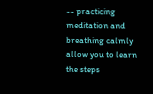-- practicing meditation and breathing calmly allow you to learn the steps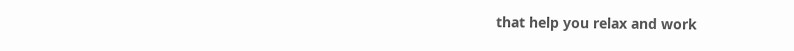that help you relax and work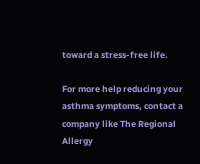toward a stress-free life.

For more help reducing your asthma symptoms, contact a company like The Regional Allergy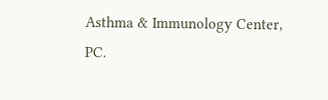Asthma & Immunology Center, PC.